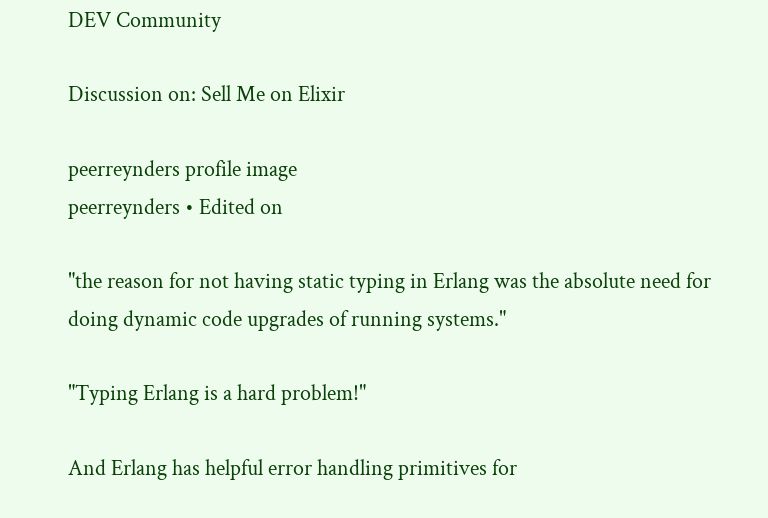DEV Community

Discussion on: Sell Me on Elixir

peerreynders profile image
peerreynders • Edited on

"the reason for not having static typing in Erlang was the absolute need for doing dynamic code upgrades of running systems."

"Typing Erlang is a hard problem!"

And Erlang has helpful error handling primitives for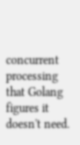concurrent processing that Golang figures it doesn't need.